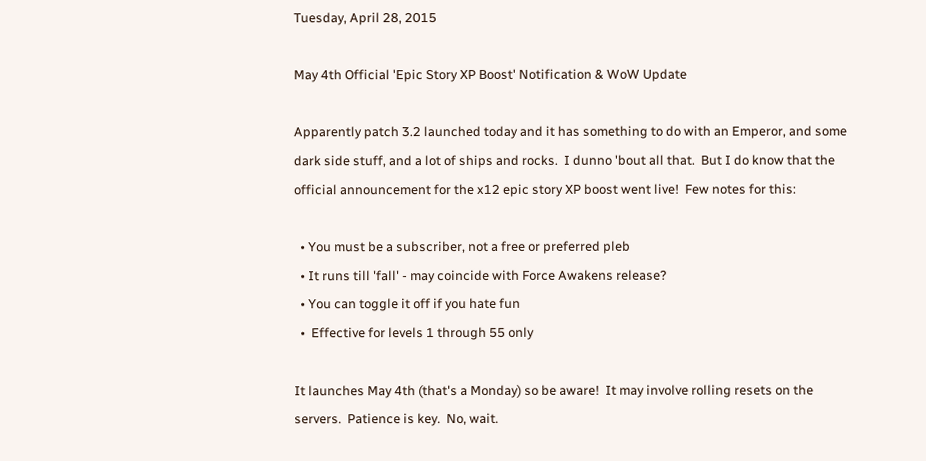Tuesday, April 28, 2015

May 4th Official 'Epic Story XP Boost' Notification & WoW Update

Apparently patch 3.2 launched today and it has something to do with an Emperor, and some dark side stuff, and a lot of ships and rocks.  I dunno 'bout all that.  But I do know that the official announcement for the x12 epic story XP boost went live!  Few notes for this:

  • You must be a subscriber, not a free or preferred pleb
  • It runs till 'fall' - may coincide with Force Awakens release?
  • You can toggle it off if you hate fun
  •  Effective for levels 1 through 55 only

It launches May 4th (that's a Monday) so be aware!  It may involve rolling resets on the servers.  Patience is key.  No, wait.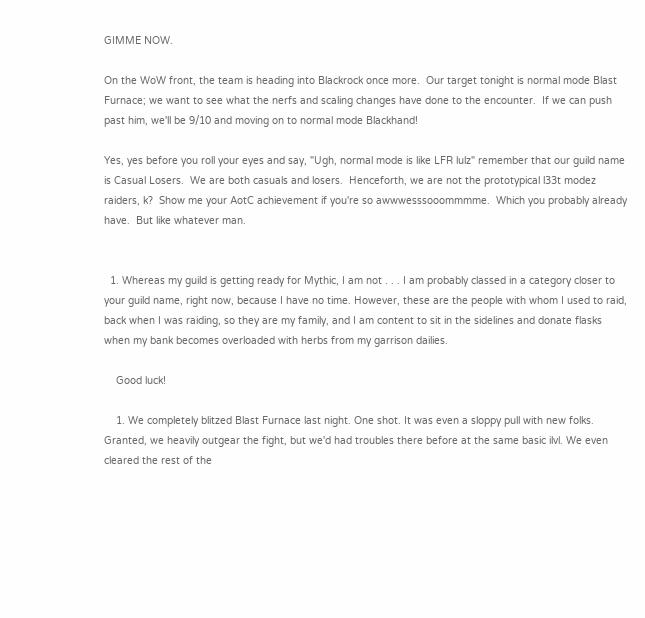GIMME NOW.

On the WoW front, the team is heading into Blackrock once more.  Our target tonight is normal mode Blast Furnace; we want to see what the nerfs and scaling changes have done to the encounter.  If we can push past him, we'll be 9/10 and moving on to normal mode Blackhand!

Yes, yes before you roll your eyes and say, "Ugh, normal mode is like LFR lulz" remember that our guild name is Casual Losers.  We are both casuals and losers.  Henceforth, we are not the prototypical l33t modez raiders, k?  Show me your AotC achievement if you're so awwwesssooommmme.  Which you probably already have.  But like whatever man.


  1. Whereas my guild is getting ready for Mythic, I am not . . . I am probably classed in a category closer to your guild name, right now, because I have no time. However, these are the people with whom I used to raid, back when I was raiding, so they are my family, and I am content to sit in the sidelines and donate flasks when my bank becomes overloaded with herbs from my garrison dailies.

    Good luck!

    1. We completely blitzed Blast Furnace last night. One shot. It was even a sloppy pull with new folks. Granted, we heavily outgear the fight, but we'd had troubles there before at the same basic ilvl. We even cleared the rest of the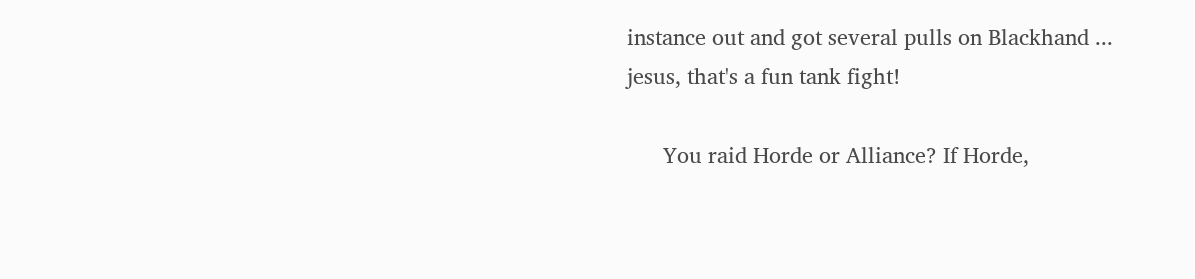instance out and got several pulls on Blackhand ... jesus, that's a fun tank fight!

      You raid Horde or Alliance? If Horde,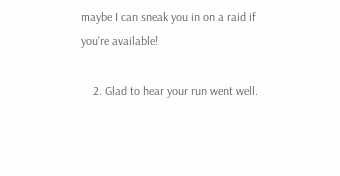maybe I can sneak you in on a raid if you're available!

    2. Glad to hear your run went well.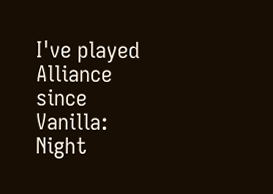I've played Alliance since Vanilla: Night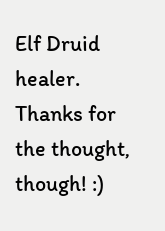Elf Druid healer. Thanks for the thought, though! :)